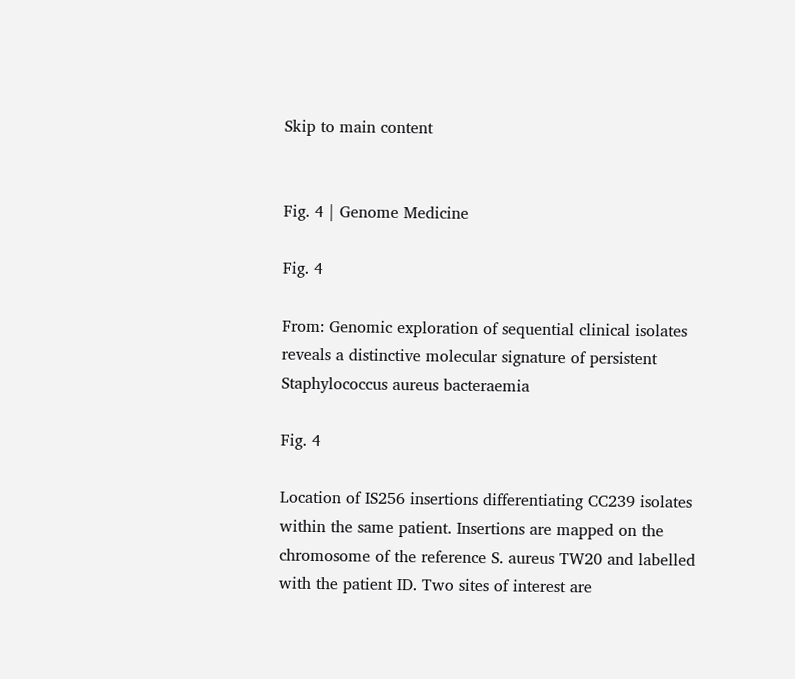Skip to main content


Fig. 4 | Genome Medicine

Fig. 4

From: Genomic exploration of sequential clinical isolates reveals a distinctive molecular signature of persistent Staphylococcus aureus bacteraemia

Fig. 4

Location of IS256 insertions differentiating CC239 isolates within the same patient. Insertions are mapped on the chromosome of the reference S. aureus TW20 and labelled with the patient ID. Two sites of interest are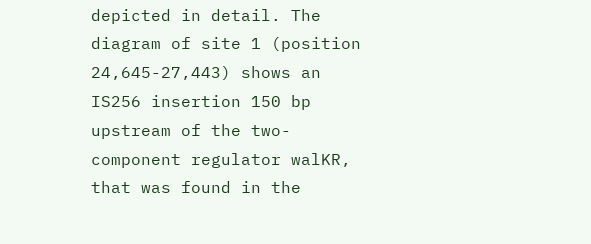depicted in detail. The diagram of site 1 (position 24,645-27,443) shows an IS256 insertion 150 bp upstream of the two-component regulator walKR, that was found in the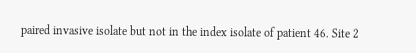paired invasive isolate but not in the index isolate of patient 46. Site 2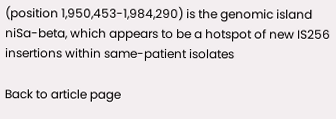(position 1,950,453-1,984,290) is the genomic island niSa-beta, which appears to be a hotspot of new IS256 insertions within same-patient isolates

Back to article page